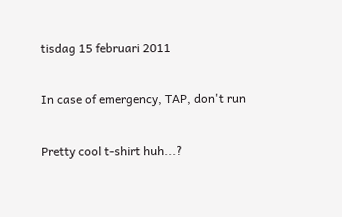tisdag 15 februari 2011

In case of emergency, TAP, don't run

Pretty cool t-shirt huh...?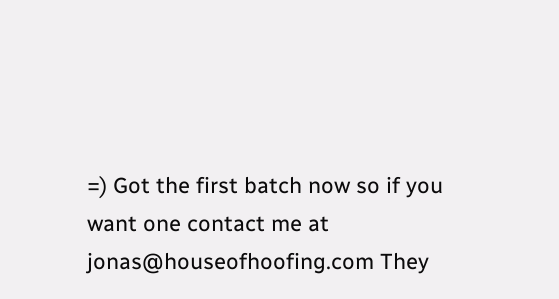=) Got the first batch now so if you want one contact me at jonas@houseofhoofing.com They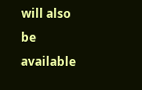will also be available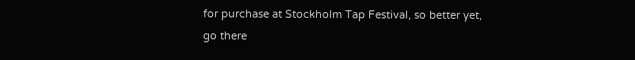for purchase at Stockholm Tap Festival, so better yet, go there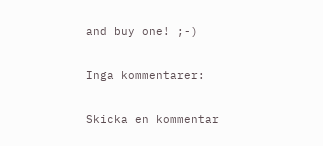and buy one! ;-)

Inga kommentarer:

Skicka en kommentar